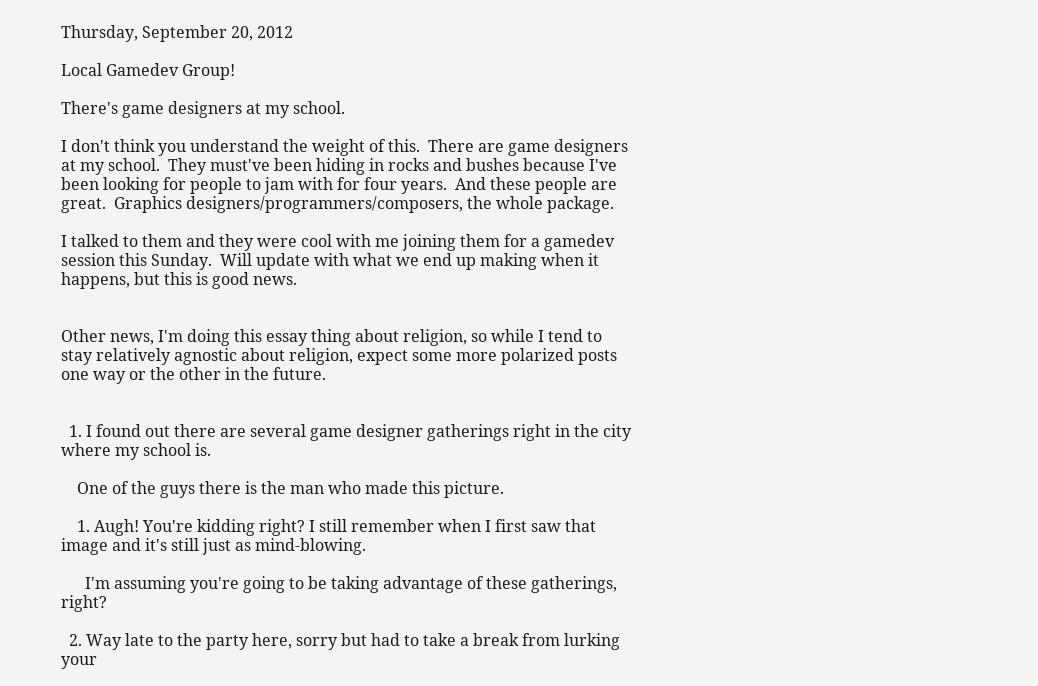Thursday, September 20, 2012

Local Gamedev Group!

There's game designers at my school.

I don't think you understand the weight of this.  There are game designers at my school.  They must've been hiding in rocks and bushes because I've been looking for people to jam with for four years.  And these people are great.  Graphics designers/programmers/composers, the whole package.

I talked to them and they were cool with me joining them for a gamedev session this Sunday.  Will update with what we end up making when it happens, but this is good news.


Other news, I'm doing this essay thing about religion, so while I tend to stay relatively agnostic about religion, expect some more polarized posts one way or the other in the future.


  1. I found out there are several game designer gatherings right in the city where my school is.

    One of the guys there is the man who made this picture.

    1. Augh! You're kidding right? I still remember when I first saw that image and it's still just as mind-blowing.

      I'm assuming you're going to be taking advantage of these gatherings, right?

  2. Way late to the party here, sorry but had to take a break from lurking your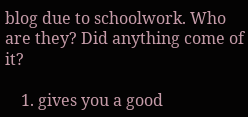blog due to schoolwork. Who are they? Did anything come of it?

    1. gives you a good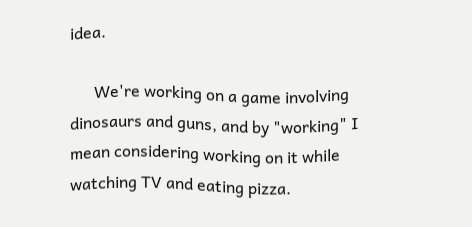idea.

      We're working on a game involving dinosaurs and guns, and by "working" I mean considering working on it while watching TV and eating pizza.